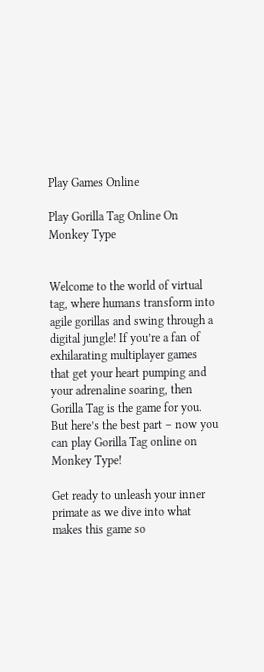Play Games Online

Play Gorilla Tag Online On Monkey Type


Welcome to the world of virtual tag, where humans transform into agile gorillas and swing through a digital jungle! If you’re a fan of exhilarating multiplayer games that get your heart pumping and your adrenaline soaring, then Gorilla Tag is the game for you. But here’s the best part – now you can play Gorilla Tag online on Monkey Type!

Get ready to unleash your inner primate as we dive into what makes this game so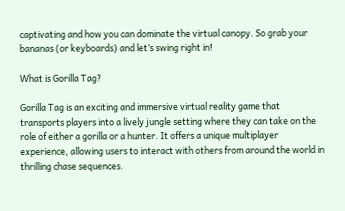captivating and how you can dominate the virtual canopy. So grab your bananas (or keyboards) and let’s swing right in!

What is Gorilla Tag?

Gorilla Tag is an exciting and immersive virtual reality game that transports players into a lively jungle setting where they can take on the role of either a gorilla or a hunter. It offers a unique multiplayer experience, allowing users to interact with others from around the world in thrilling chase sequences.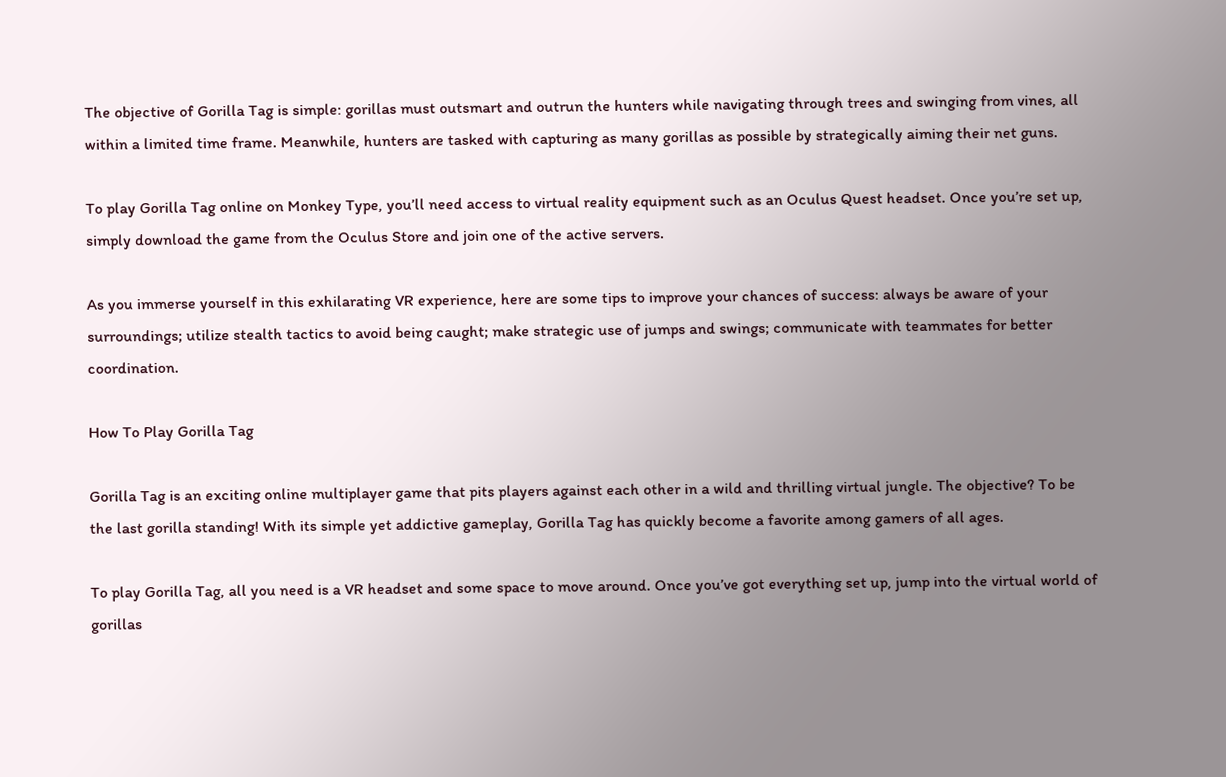The objective of Gorilla Tag is simple: gorillas must outsmart and outrun the hunters while navigating through trees and swinging from vines, all within a limited time frame. Meanwhile, hunters are tasked with capturing as many gorillas as possible by strategically aiming their net guns.

To play Gorilla Tag online on Monkey Type, you’ll need access to virtual reality equipment such as an Oculus Quest headset. Once you’re set up, simply download the game from the Oculus Store and join one of the active servers.

As you immerse yourself in this exhilarating VR experience, here are some tips to improve your chances of success: always be aware of your surroundings; utilize stealth tactics to avoid being caught; make strategic use of jumps and swings; communicate with teammates for better coordination.

How To Play Gorilla Tag

Gorilla Tag is an exciting online multiplayer game that pits players against each other in a wild and thrilling virtual jungle. The objective? To be the last gorilla standing! With its simple yet addictive gameplay, Gorilla Tag has quickly become a favorite among gamers of all ages.

To play Gorilla Tag, all you need is a VR headset and some space to move around. Once you’ve got everything set up, jump into the virtual world of gorillas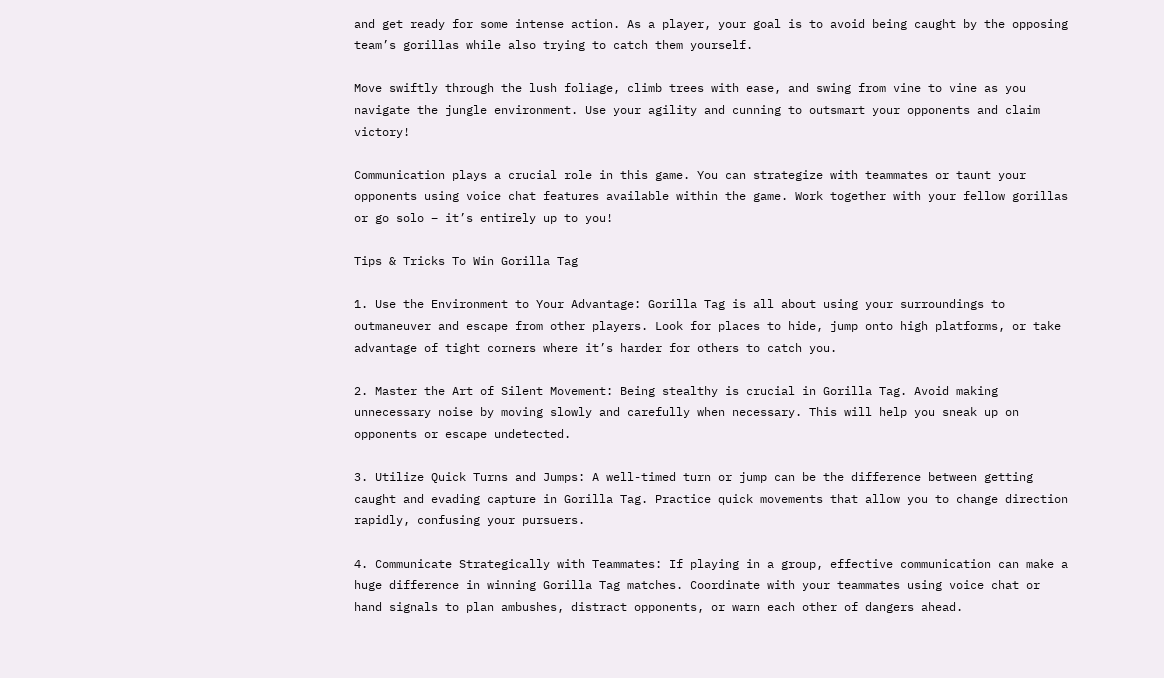and get ready for some intense action. As a player, your goal is to avoid being caught by the opposing team’s gorillas while also trying to catch them yourself.

Move swiftly through the lush foliage, climb trees with ease, and swing from vine to vine as you navigate the jungle environment. Use your agility and cunning to outsmart your opponents and claim victory!

Communication plays a crucial role in this game. You can strategize with teammates or taunt your opponents using voice chat features available within the game. Work together with your fellow gorillas or go solo – it’s entirely up to you!

Tips & Tricks To Win Gorilla Tag

1. Use the Environment to Your Advantage: Gorilla Tag is all about using your surroundings to outmaneuver and escape from other players. Look for places to hide, jump onto high platforms, or take advantage of tight corners where it’s harder for others to catch you.

2. Master the Art of Silent Movement: Being stealthy is crucial in Gorilla Tag. Avoid making unnecessary noise by moving slowly and carefully when necessary. This will help you sneak up on opponents or escape undetected.

3. Utilize Quick Turns and Jumps: A well-timed turn or jump can be the difference between getting caught and evading capture in Gorilla Tag. Practice quick movements that allow you to change direction rapidly, confusing your pursuers.

4. Communicate Strategically with Teammates: If playing in a group, effective communication can make a huge difference in winning Gorilla Tag matches. Coordinate with your teammates using voice chat or hand signals to plan ambushes, distract opponents, or warn each other of dangers ahead.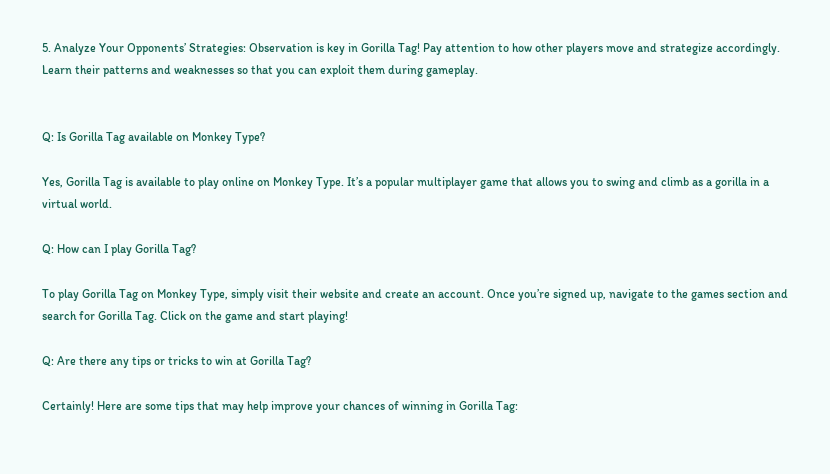5. Analyze Your Opponents’ Strategies: Observation is key in Gorilla Tag! Pay attention to how other players move and strategize accordingly. Learn their patterns and weaknesses so that you can exploit them during gameplay.


Q: Is Gorilla Tag available on Monkey Type?

Yes, Gorilla Tag is available to play online on Monkey Type. It’s a popular multiplayer game that allows you to swing and climb as a gorilla in a virtual world.

Q: How can I play Gorilla Tag?

To play Gorilla Tag on Monkey Type, simply visit their website and create an account. Once you’re signed up, navigate to the games section and search for Gorilla Tag. Click on the game and start playing!

Q: Are there any tips or tricks to win at Gorilla Tag?

Certainly! Here are some tips that may help improve your chances of winning in Gorilla Tag: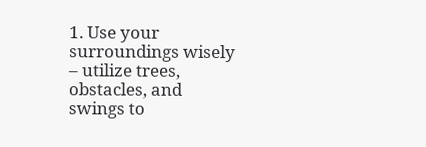1. Use your surroundings wisely – utilize trees, obstacles, and swings to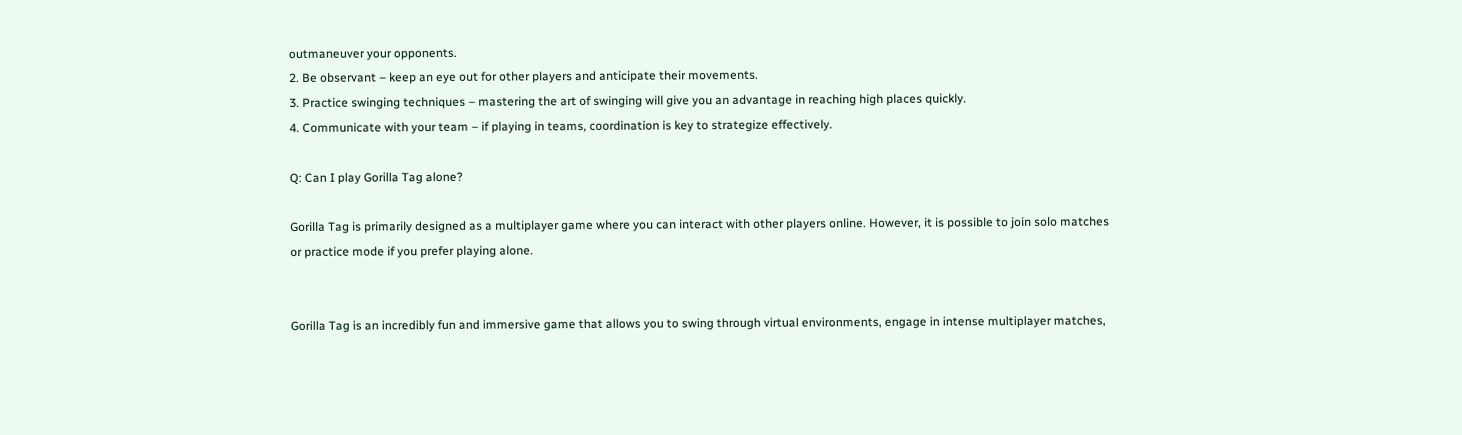outmaneuver your opponents.
2. Be observant – keep an eye out for other players and anticipate their movements.
3. Practice swinging techniques – mastering the art of swinging will give you an advantage in reaching high places quickly.
4. Communicate with your team – if playing in teams, coordination is key to strategize effectively.

Q: Can I play Gorilla Tag alone?

Gorilla Tag is primarily designed as a multiplayer game where you can interact with other players online. However, it is possible to join solo matches or practice mode if you prefer playing alone.


Gorilla Tag is an incredibly fun and immersive game that allows you to swing through virtual environments, engage in intense multiplayer matches,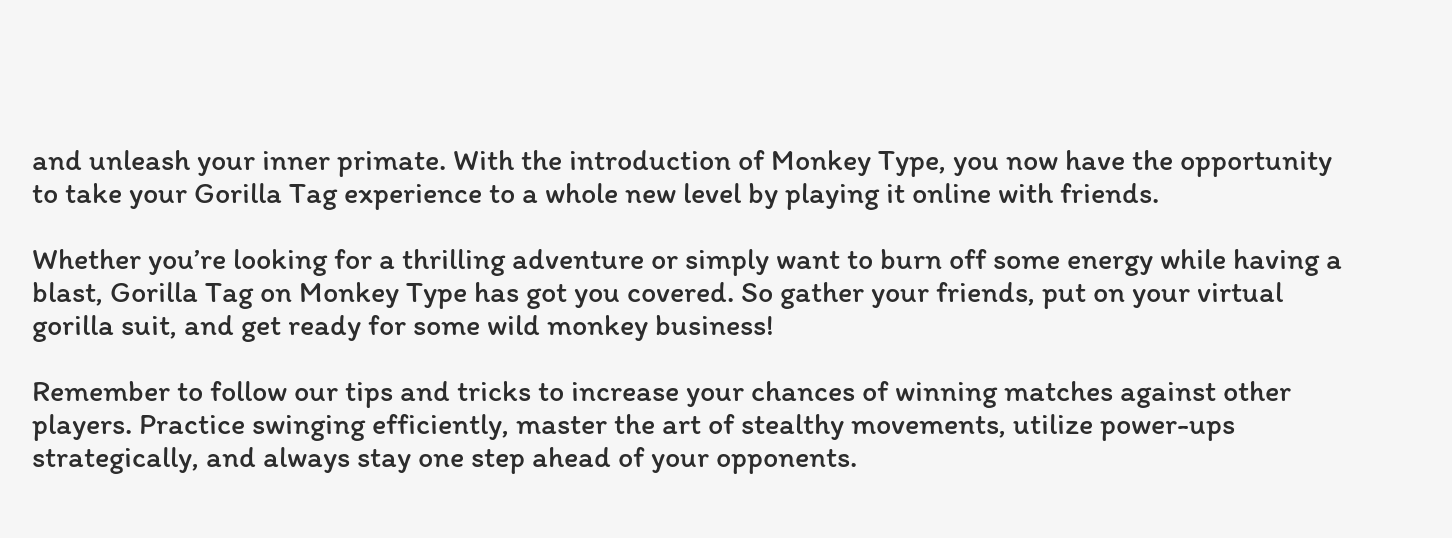and unleash your inner primate. With the introduction of Monkey Type, you now have the opportunity to take your Gorilla Tag experience to a whole new level by playing it online with friends.

Whether you’re looking for a thrilling adventure or simply want to burn off some energy while having a blast, Gorilla Tag on Monkey Type has got you covered. So gather your friends, put on your virtual gorilla suit, and get ready for some wild monkey business!

Remember to follow our tips and tricks to increase your chances of winning matches against other players. Practice swinging efficiently, master the art of stealthy movements, utilize power-ups strategically, and always stay one step ahead of your opponents.